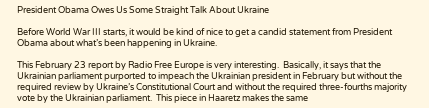President Obama Owes Us Some Straight Talk About Ukraine

Before World War III starts, it would be kind of nice to get a candid statement from President Obama about what’s been happening in Ukraine.

This February 23 report by Radio Free Europe is very interesting.  Basically, it says that the Ukrainian parliament purported to impeach the Ukrainian president in February but without the required review by Ukraine’s Constitutional Court and without the required three-fourths majority vote by the Ukrainian parliament.  This piece in Haaretz makes the same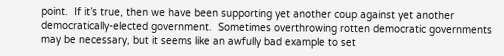point.  If it’s true, then we have been supporting yet another coup against yet another democratically-elected government.  Sometimes overthrowing rotten democratic governments may be necessary, but it seems like an awfully bad example to set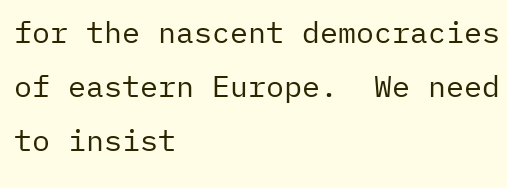for the nascent democracies of eastern Europe.  We need to insist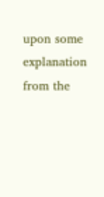upon some explanation from the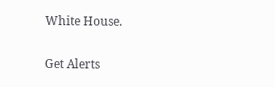White House.

Get Alerts